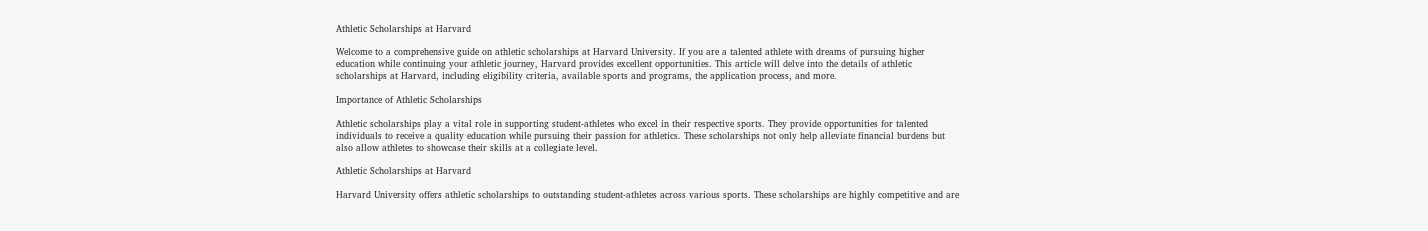Athletic Scholarships at Harvard

Welcome to a comprehensive guide on athletic scholarships at Harvard University. If you are a talented athlete with dreams of pursuing higher education while continuing your athletic journey, Harvard provides excellent opportunities. This article will delve into the details of athletic scholarships at Harvard, including eligibility criteria, available sports and programs, the application process, and more.

Importance of Athletic Scholarships

Athletic scholarships play a vital role in supporting student-athletes who excel in their respective sports. They provide opportunities for talented individuals to receive a quality education while pursuing their passion for athletics. These scholarships not only help alleviate financial burdens but also allow athletes to showcase their skills at a collegiate level.

Athletic Scholarships at Harvard

Harvard University offers athletic scholarships to outstanding student-athletes across various sports. These scholarships are highly competitive and are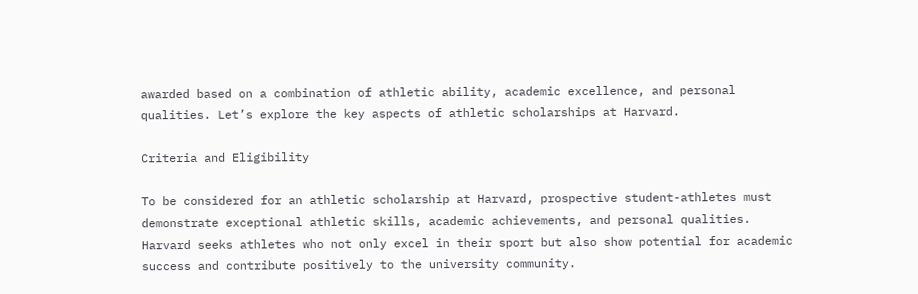awarded based on a combination of athletic ability, academic excellence, and personal qualities. Let’s explore the key aspects of athletic scholarships at Harvard.

Criteria and Eligibility

To be considered for an athletic scholarship at Harvard, prospective student-athletes must demonstrate exceptional athletic skills, academic achievements, and personal qualities. Harvard seeks athletes who not only excel in their sport but also show potential for academic success and contribute positively to the university community.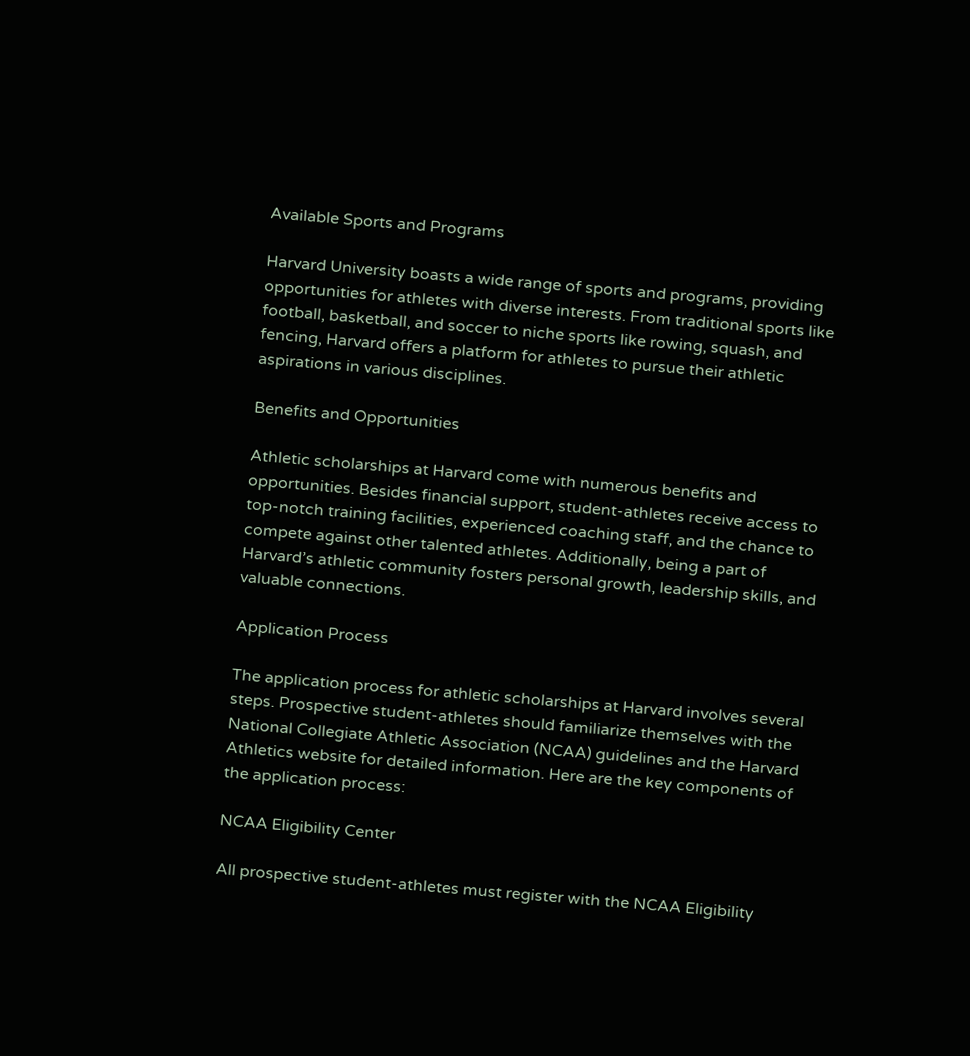Available Sports and Programs

Harvard University boasts a wide range of sports and programs, providing opportunities for athletes with diverse interests. From traditional sports like football, basketball, and soccer to niche sports like rowing, squash, and fencing, Harvard offers a platform for athletes to pursue their athletic aspirations in various disciplines.

Benefits and Opportunities

Athletic scholarships at Harvard come with numerous benefits and opportunities. Besides financial support, student-athletes receive access to top-notch training facilities, experienced coaching staff, and the chance to compete against other talented athletes. Additionally, being a part of Harvard’s athletic community fosters personal growth, leadership skills, and valuable connections.

Application Process

The application process for athletic scholarships at Harvard involves several steps. Prospective student-athletes should familiarize themselves with the National Collegiate Athletic Association (NCAA) guidelines and the Harvard Athletics website for detailed information. Here are the key components of the application process:

NCAA Eligibility Center

All prospective student-athletes must register with the NCAA Eligibility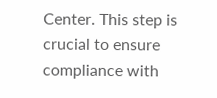Center. This step is crucial to ensure compliance with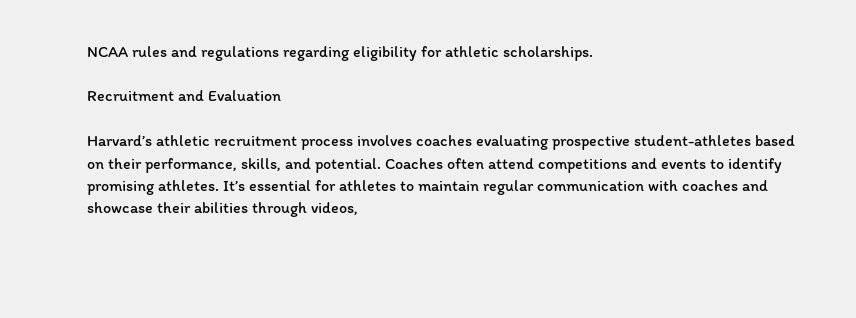NCAA rules and regulations regarding eligibility for athletic scholarships.

Recruitment and Evaluation

Harvard’s athletic recruitment process involves coaches evaluating prospective student-athletes based on their performance, skills, and potential. Coaches often attend competitions and events to identify promising athletes. It’s essential for athletes to maintain regular communication with coaches and showcase their abilities through videos,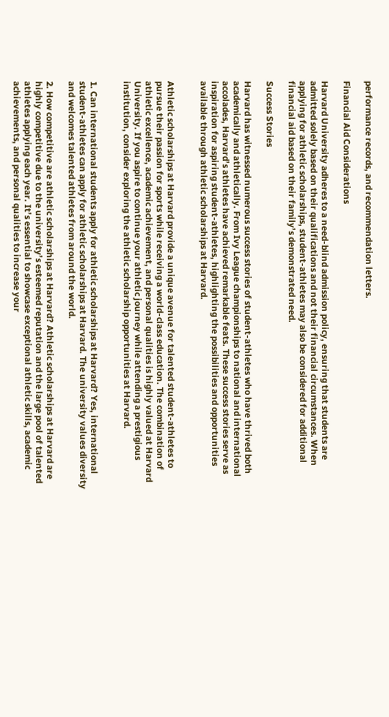performance records, and recommendation letters.

Financial Aid Considerations

Harvard University adheres to a need-blind admission policy, ensuring that students are admitted solely based on their qualifications and not their financial circumstances. When applying for athletic scholarships, student-athletes may also be considered for additional financial aid based on their family’s demonstrated need.

Success Stories

Harvard has witnessed numerous success stories of student-athletes who have thrived both academically and athletically. From Ivy League championships to national and international accolades, Harvard’s athletes have achieved remarkable feats. These success stories serve as inspiration for aspiring student-athletes, highlighting the possibilities and opportunities available through athletic scholarships at Harvard.


Athletic scholarships at Harvard provide a unique avenue for talented student-athletes to pursue their passion for sports while receiving a world-class education. The combination of athletic excellence, academic achievement, and personal qualities is highly valued at Harvard University. If you aspire to continue your athletic journey while attending a prestigious institution, consider exploring the athletic scholarship opportunities at Harvard.


1. Can international students apply for athletic scholarships at Harvard? Yes, international student-athletes can apply for athletic scholarships at Harvard. The university values diversity and welcomes talented athletes from around the world.

2. How competitive are athletic scholarships at Harvard? Athletic scholarships at Harvard are highly competitive due to the university’s esteemed reputation and the large pool of talented athletes applying each year. It’s essential to showcase exceptional athletic skills, academic achievements, and personal qualities to increase your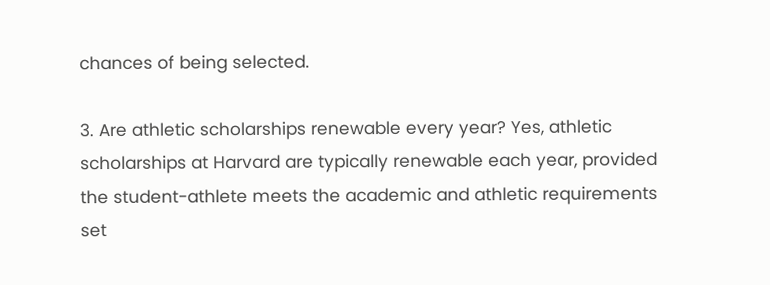chances of being selected.

3. Are athletic scholarships renewable every year? Yes, athletic scholarships at Harvard are typically renewable each year, provided the student-athlete meets the academic and athletic requirements set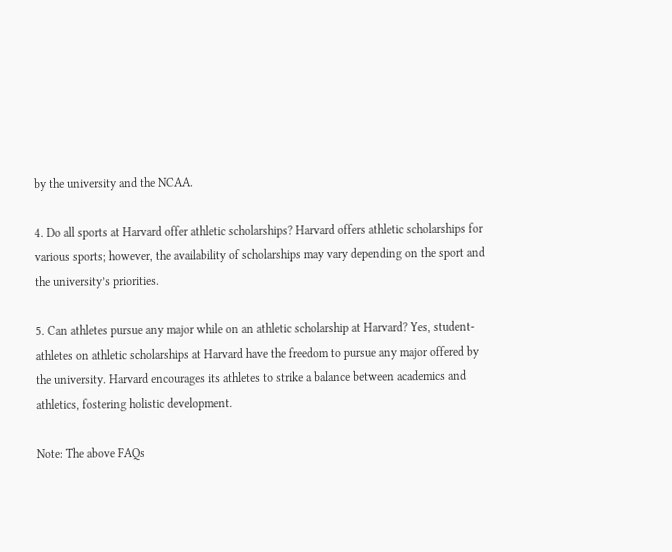by the university and the NCAA.

4. Do all sports at Harvard offer athletic scholarships? Harvard offers athletic scholarships for various sports; however, the availability of scholarships may vary depending on the sport and the university’s priorities.

5. Can athletes pursue any major while on an athletic scholarship at Harvard? Yes, student-athletes on athletic scholarships at Harvard have the freedom to pursue any major offered by the university. Harvard encourages its athletes to strike a balance between academics and athletics, fostering holistic development.

Note: The above FAQs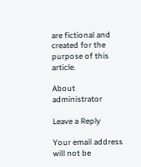are fictional and created for the purpose of this article.

About administrator

Leave a Reply

Your email address will not be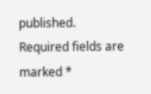published. Required fields are marked *